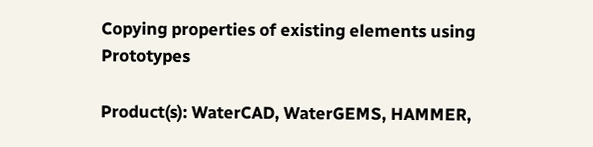Copying properties of existing elements using Prototypes

Product(s): WaterCAD, WaterGEMS, HAMMER,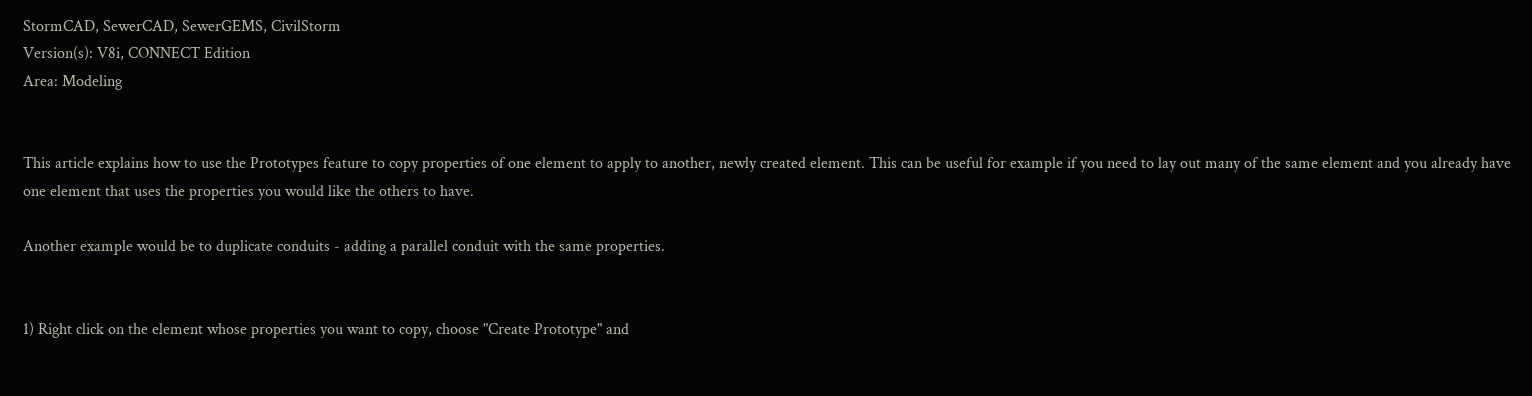StormCAD, SewerCAD, SewerGEMS, CivilStorm
Version(s): V8i, CONNECT Edition
Area: Modeling


This article explains how to use the Prototypes feature to copy properties of one element to apply to another, newly created element. This can be useful for example if you need to lay out many of the same element and you already have one element that uses the properties you would like the others to have.

Another example would be to duplicate conduits - adding a parallel conduit with the same properties.


1) Right click on the element whose properties you want to copy, choose "Create Prototype" and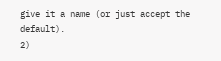give it a name (or just accept the default).
2)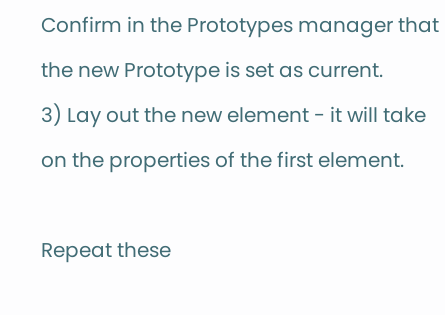Confirm in the Prototypes manager that the new Prototype is set as current.
3) Lay out the new element - it will take on the properties of the first element.

Repeat these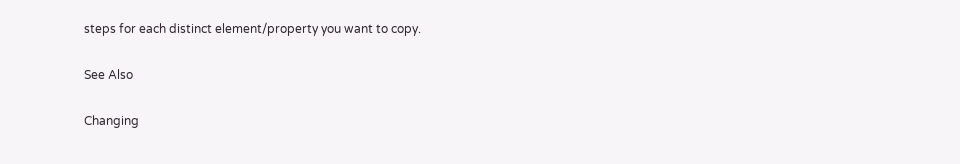steps for each distinct element/property you want to copy.

See Also

Changing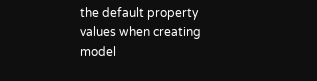the default property values when creating model